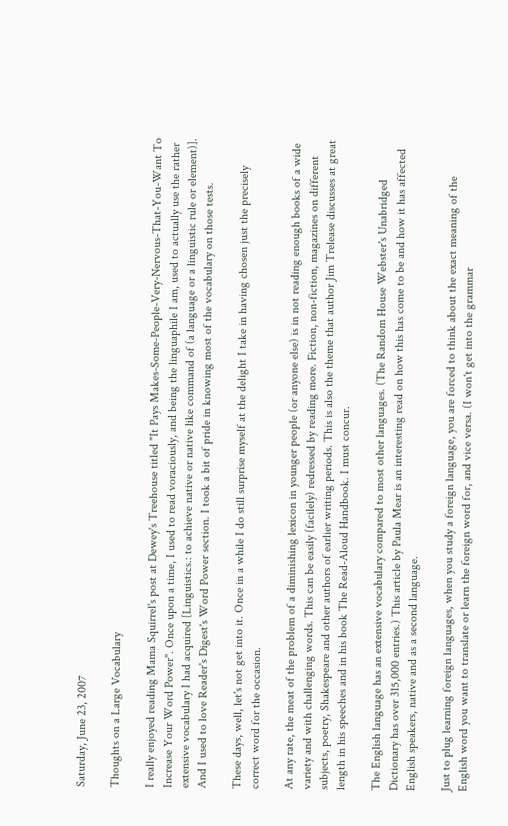Saturday, June 23, 2007

Thoughts on a Large Vocabulary

I really enjoyed reading Mama Squirrel's post at Dewey's Treehouse titled "It Pays Makes-Some-People-Very-Nervous-That-You-Want To Increase Your Word Power". Once upon a time, I used to read voraciously, and being the linguaphile I am, used to actually use the rather extensive vocabulary I had acquired [Linguistics.: to achieve native or native like command of (a language or a linguistic rule or element)]. And I used to love Reader's Digest's Word Power section. I took a bit of pride in knowing most of the vocabulary on those tests.

These days, well, let's not get into it. Once in a while I do still surprise myself at the delight I take in having chosen just the precisely correct word for the occasion.

At any rate, the meat of the problem of a diminishing lexicon in younger people (or anyone else) is in not reading enough books of a wide variety and with challenging words. This can be easily (facilely) redressed by reading more. Fiction, non-fiction, magazines on different subjects, poetry, Shakespeare and other authors of earlier writing periods. This is also the theme that author Jim Trelease discusses at great length in his speeches and in his book The Read-Aloud Handbook. I must concur.

The English language has an extensive vocabulary compared to most other languages. (The Random House Webster's Unabridged Dictionary has over 315,000 entries.) This article by Paula Mear is an interesting read on how this has come to be and how it has affected English speakers, native and as a second language.

Just to plug learning foreign languages, when you study a foreign language, you are forced to think about the exact meaning of the English word you want to translate or learn the foreign word for, and vice versa. (I won't get into the grammar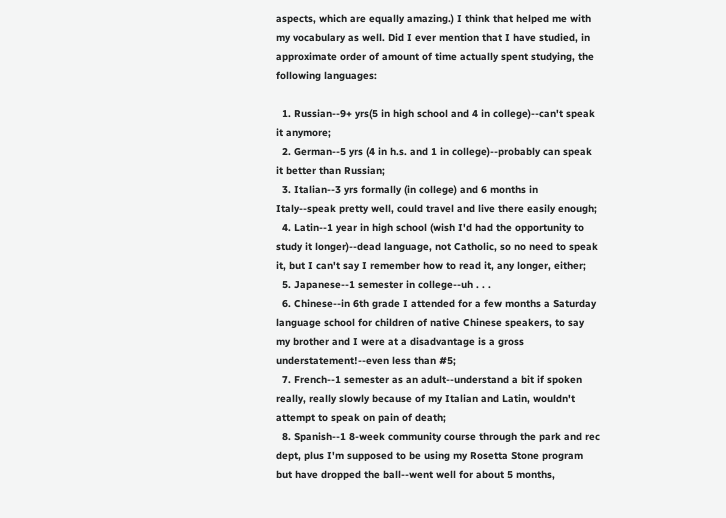aspects, which are equally amazing.) I think that helped me with my vocabulary as well. Did I ever mention that I have studied, in approximate order of amount of time actually spent studying, the following languages:

  1. Russian--9+ yrs(5 in high school and 4 in college)--can't speak it anymore;
  2. German--5 yrs (4 in h.s. and 1 in college)--probably can speak it better than Russian;
  3. Italian--3 yrs formally (in college) and 6 months in Italy--speak pretty well, could travel and live there easily enough;
  4. Latin--1 year in high school (wish I'd had the opportunity to study it longer)--dead language, not Catholic, so no need to speak it, but I can't say I remember how to read it, any longer, either;
  5. Japanese--1 semester in college--uh . . .
  6. Chinese--in 6th grade I attended for a few months a Saturday language school for children of native Chinese speakers, to say my brother and I were at a disadvantage is a gross understatement!--even less than #5;
  7. French--1 semester as an adult--understand a bit if spoken really, really slowly because of my Italian and Latin, wouldn't attempt to speak on pain of death;
  8. Spanish--1 8-week community course through the park and rec dept, plus I'm supposed to be using my Rosetta Stone program but have dropped the ball--went well for about 5 months,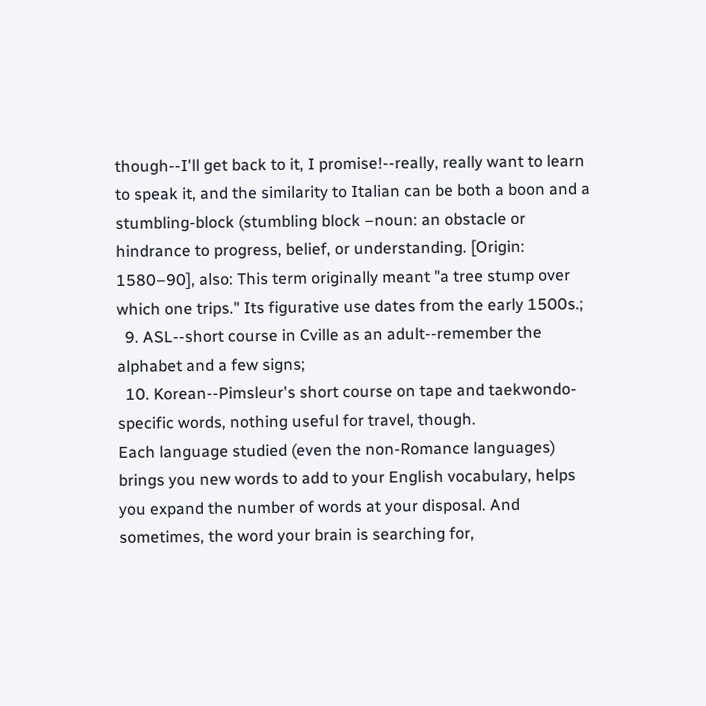though--I'll get back to it, I promise!--really, really want to learn to speak it, and the similarity to Italian can be both a boon and a stumbling-block (stumbling block –noun: an obstacle or hindrance to progress, belief, or understanding. [Origin: 1580–90], also: This term originally meant "a tree stump over which one trips." Its figurative use dates from the early 1500s.;
  9. ASL--short course in Cville as an adult--remember the alphabet and a few signs;
  10. Korean--Pimsleur's short course on tape and taekwondo-specific words, nothing useful for travel, though.
Each language studied (even the non-Romance languages) brings you new words to add to your English vocabulary, helps you expand the number of words at your disposal. And sometimes, the word your brain is searching for,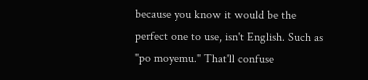because you know it would be the perfect one to use, isn't English. Such as "po moyemu." That'll confuse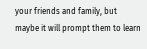your friends and family, but maybe it will prompt them to learn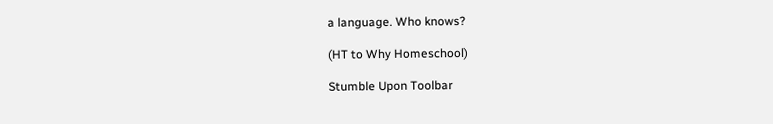a language. Who knows?

(HT to Why Homeschool)

Stumble Upon Toolbar